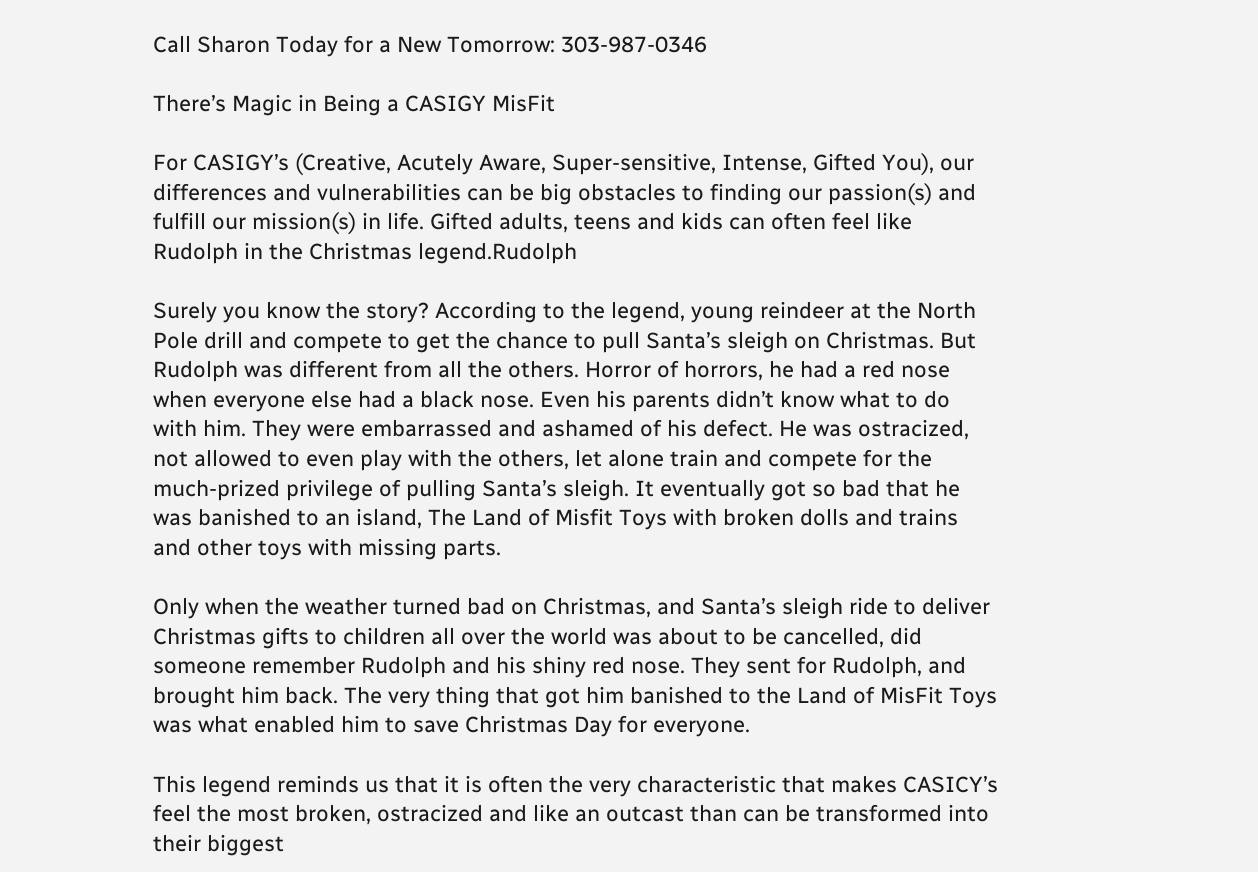Call Sharon Today for a New Tomorrow: 303-987-0346

There’s Magic in Being a CASIGY MisFit

For CASIGY’s (Creative, Acutely Aware, Super-sensitive, Intense, Gifted You), our differences and vulnerabilities can be big obstacles to finding our passion(s) and fulfill our mission(s) in life. Gifted adults, teens and kids can often feel like Rudolph in the Christmas legend.Rudolph

Surely you know the story? According to the legend, young reindeer at the North Pole drill and compete to get the chance to pull Santa’s sleigh on Christmas. But Rudolph was different from all the others. Horror of horrors, he had a red nose when everyone else had a black nose. Even his parents didn’t know what to do with him. They were embarrassed and ashamed of his defect. He was ostracized, not allowed to even play with the others, let alone train and compete for the much-prized privilege of pulling Santa’s sleigh. It eventually got so bad that he was banished to an island, The Land of Misfit Toys with broken dolls and trains and other toys with missing parts.

Only when the weather turned bad on Christmas, and Santa’s sleigh ride to deliver Christmas gifts to children all over the world was about to be cancelled, did someone remember Rudolph and his shiny red nose. They sent for Rudolph, and brought him back. The very thing that got him banished to the Land of MisFit Toys was what enabled him to save Christmas Day for everyone.

This legend reminds us that it is often the very characteristic that makes CASICY’s feel the most broken, ostracized and like an outcast than can be transformed into their biggest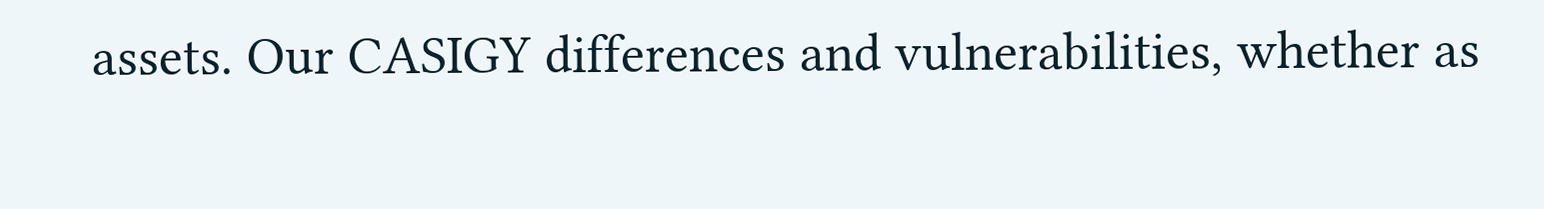assets. Our CASIGY differences and vulnerabilities, whether as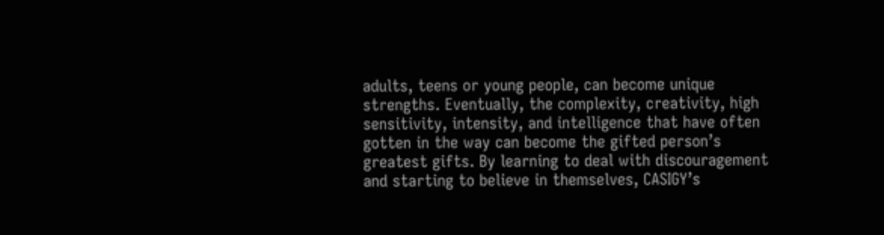adults, teens or young people, can become unique strengths. Eventually, the complexity, creativity, high sensitivity, intensity, and intelligence that have often gotten in the way can become the gifted person’s greatest gifts. By learning to deal with discouragement and starting to believe in themselves, CASIGY’s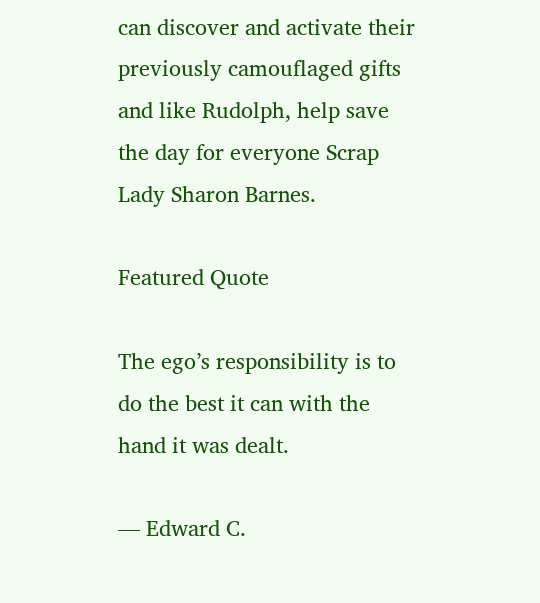can discover and activate their previously camouflaged gifts and like Rudolph, help save the day for everyone Scrap Lady Sharon Barnes.

Featured Quote

The ego’s responsibility is to do the best it can with the hand it was dealt.

— Edward C.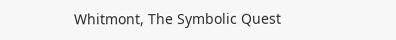Whitmont, The Symbolic Quest